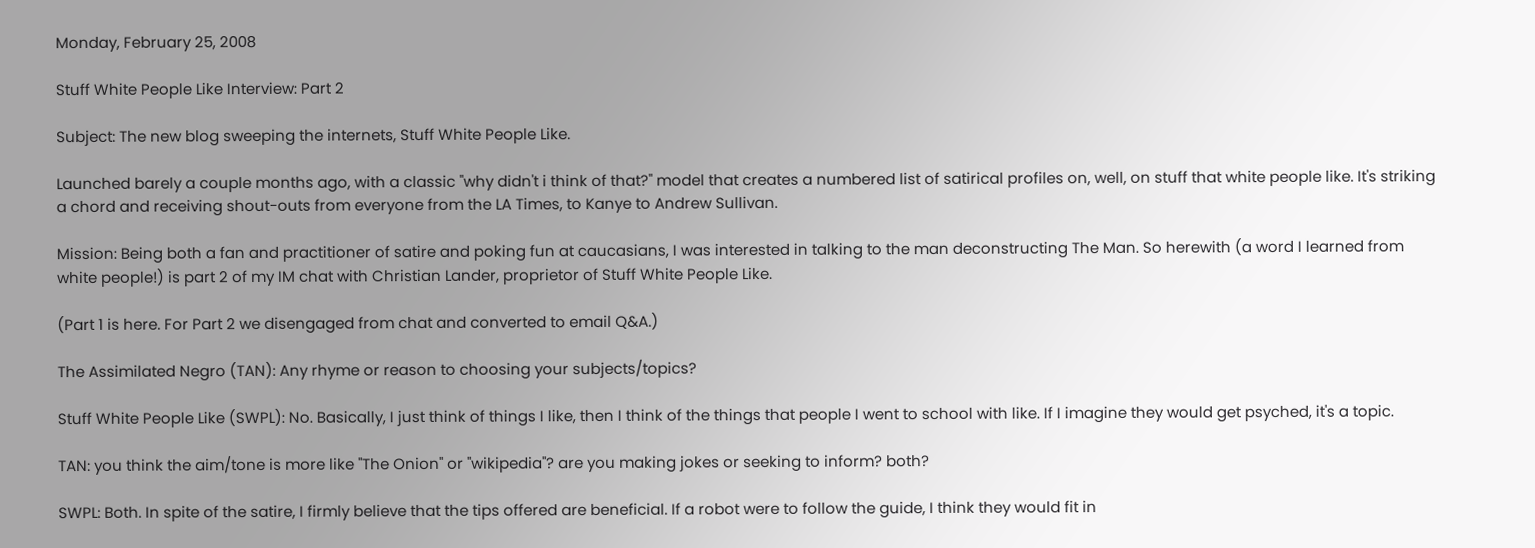Monday, February 25, 2008

Stuff White People Like Interview: Part 2

Subject: The new blog sweeping the internets, Stuff White People Like.

Launched barely a couple months ago, with a classic "why didn't i think of that?" model that creates a numbered list of satirical profiles on, well, on stuff that white people like. It's striking a chord and receiving shout-outs from everyone from the LA Times, to Kanye to Andrew Sullivan.

Mission: Being both a fan and practitioner of satire and poking fun at caucasians, I was interested in talking to the man deconstructing The Man. So herewith (a word I learned from white people!) is part 2 of my IM chat with Christian Lander, proprietor of Stuff White People Like.

(Part 1 is here. For Part 2 we disengaged from chat and converted to email Q&A.)

The Assimilated Negro (TAN): Any rhyme or reason to choosing your subjects/topics?

Stuff White People Like (SWPL): No. Basically, I just think of things I like, then I think of the things that people I went to school with like. If I imagine they would get psyched, it's a topic.

TAN: you think the aim/tone is more like "The Onion" or "wikipedia"? are you making jokes or seeking to inform? both?

SWPL: Both. In spite of the satire, I firmly believe that the tips offered are beneficial. If a robot were to follow the guide, I think they would fit in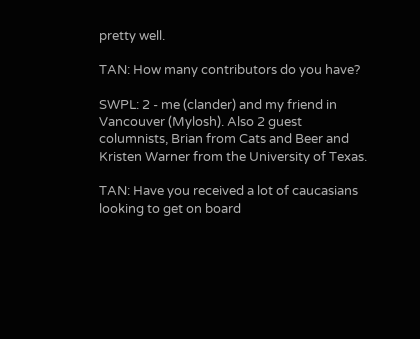pretty well.

TAN: How many contributors do you have?

SWPL: 2 - me (clander) and my friend in Vancouver (Mylosh). Also 2 guest
columnists, Brian from Cats and Beer and Kristen Warner from the University of Texas.

TAN: Have you received a lot of caucasians looking to get on board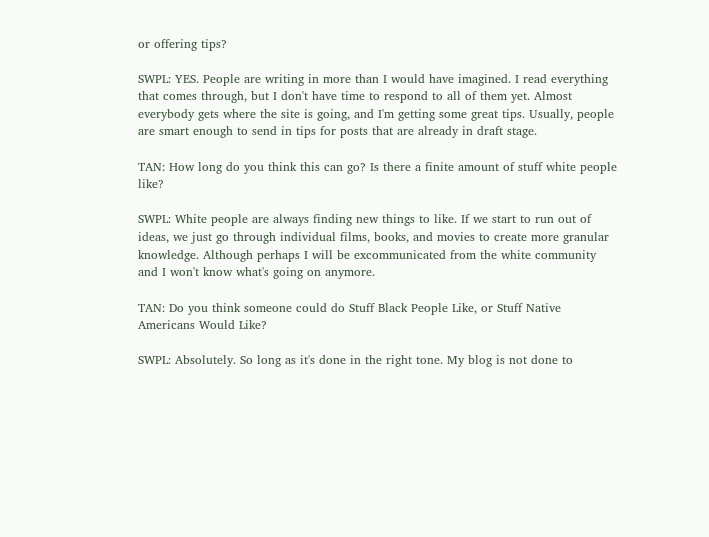or offering tips?

SWPL: YES. People are writing in more than I would have imagined. I read everything that comes through, but I don't have time to respond to all of them yet. Almost everybody gets where the site is going, and I'm getting some great tips. Usually, people are smart enough to send in tips for posts that are already in draft stage.

TAN: How long do you think this can go? Is there a finite amount of stuff white people like?

SWPL: White people are always finding new things to like. If we start to run out of ideas, we just go through individual films, books, and movies to create more granular knowledge. Although perhaps I will be excommunicated from the white community and I won't know what's going on anymore.

TAN: Do you think someone could do Stuff Black People Like, or Stuff Native Americans Would Like?

SWPL: Absolutely. So long as it's done in the right tone. My blog is not done to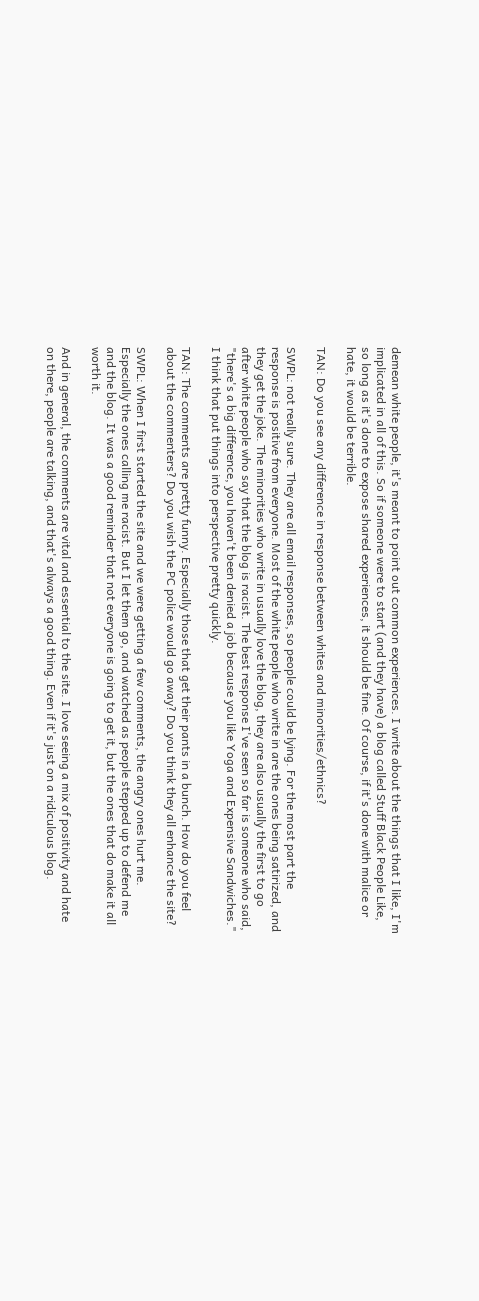demean white people, it's meant to point out common experiences. I write about the things that I like, I'm implicated in all of this. So if someone were to start (and they have) a blog called Stuff Black People Like, so long as it's done to expose shared experiences, it should be fine. Of course, if it's done with malice or hate, it would be terrible.

TAN: Do you see any difference in response between whites and minorities/ethnics?

SWPL: not really sure. They are all email responses, so people could be lying. For the most part the response is positive from everyone. Most of the white people who write in are the ones being satirized, and they get the joke. The minorities who write in usually love the blog, they are also usually the first to go after white people who say that the blog is racist. The best response I've seen so far is someone who said, "there's a big difference, you haven't been denied a job because you like Yoga and Expensive Sandwiches." I think that put things into perspective pretty quickly.

TAN: The comments are pretty funny. Especially those that get their pants in a bunch. How do you feel about the commenters? Do you wish the PC police would go away? Do you think they all enhance the site?

SWPL: When I first started the site and we were getting a few comments, the angry ones hurt me. Especially the ones calling me racist. But I let them go, and watched as people stepped up to defend me and the blog. It was a good reminder that not everyone is going to get it, but the ones that do make it all worth it.

And in general, the comments are vital and essential to the site. I love seeing a mix of positivity and hate on there, people are talking, and that's always a good thing. Even if it's just on a ridiculous blog.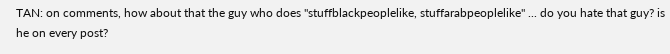TAN: on comments, how about that the guy who does "stuffblackpeoplelike, stuffarabpeoplelike" ... do you hate that guy? is he on every post?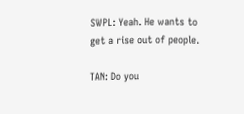SWPL: Yeah. He wants to get a rise out of people.

TAN: Do you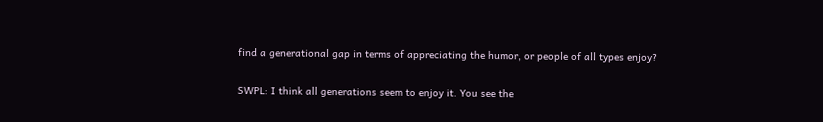find a generational gap in terms of appreciating the humor, or people of all types enjoy?

SWPL: I think all generations seem to enjoy it. You see the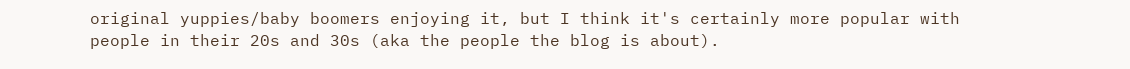original yuppies/baby boomers enjoying it, but I think it's certainly more popular with people in their 20s and 30s (aka the people the blog is about).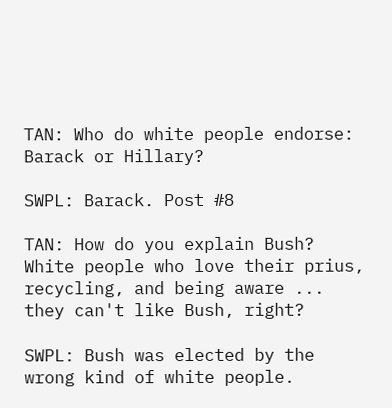TAN: Who do white people endorse: Barack or Hillary?

SWPL: Barack. Post #8

TAN: How do you explain Bush? White people who love their prius, recycling, and being aware ... they can't like Bush, right?

SWPL: Bush was elected by the wrong kind of white people.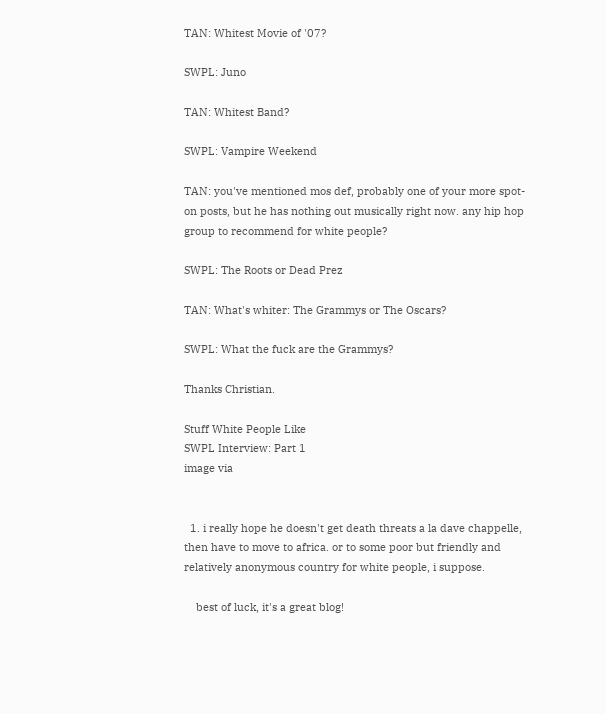TAN: Whitest Movie of '07?

SWPL: Juno

TAN: Whitest Band?

SWPL: Vampire Weekend

TAN: you've mentioned mos def, probably one of your more spot-on posts, but he has nothing out musically right now. any hip hop group to recommend for white people?

SWPL: The Roots or Dead Prez

TAN: What's whiter: The Grammys or The Oscars?

SWPL: What the fuck are the Grammys?

Thanks Christian.

Stuff White People Like
SWPL Interview: Part 1
image via


  1. i really hope he doesn't get death threats a la dave chappelle, then have to move to africa. or to some poor but friendly and relatively anonymous country for white people, i suppose.

    best of luck, it's a great blog!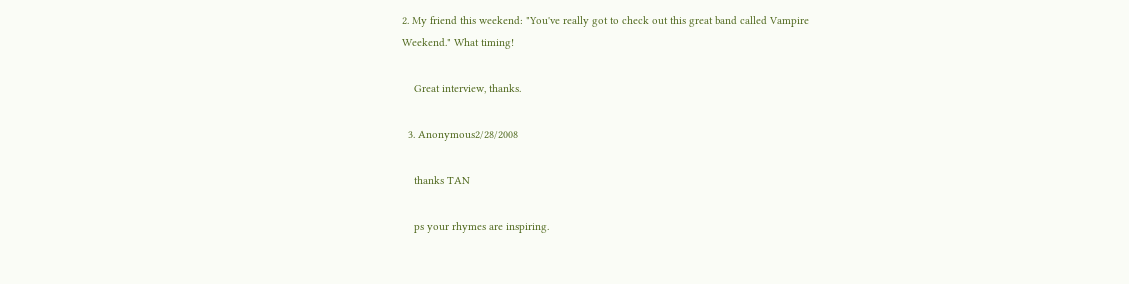2. My friend this weekend: "You've really got to check out this great band called Vampire Weekend." What timing!

    Great interview, thanks.

  3. Anonymous2/28/2008

    thanks TAN

    ps your rhymes are inspiring.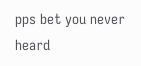pps bet you never heard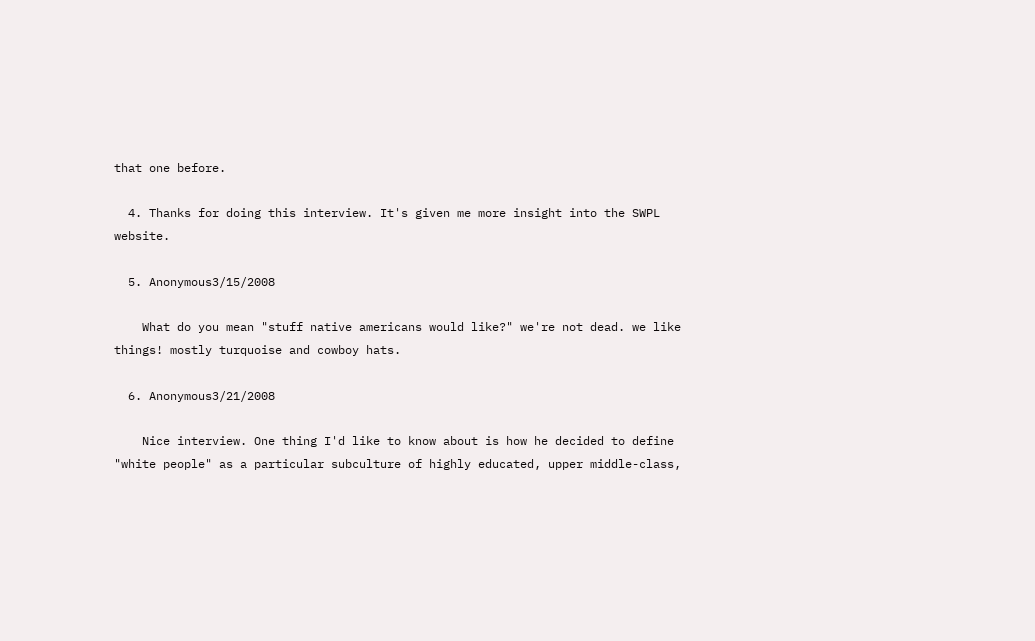that one before.

  4. Thanks for doing this interview. It's given me more insight into the SWPL website.

  5. Anonymous3/15/2008

    What do you mean "stuff native americans would like?" we're not dead. we like things! mostly turquoise and cowboy hats.

  6. Anonymous3/21/2008

    Nice interview. One thing I'd like to know about is how he decided to define "white people" as a particular subculture of highly educated, upper middle-class,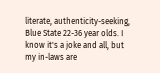literate, authenticity-seeking, Blue State 22-36 year olds. I know it's a joke and all, but my in-laws are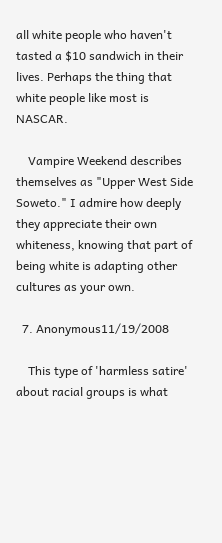all white people who haven't tasted a $10 sandwich in their lives. Perhaps the thing that white people like most is NASCAR.

    Vampire Weekend describes themselves as "Upper West Side Soweto." I admire how deeply they appreciate their own whiteness, knowing that part of being white is adapting other cultures as your own.

  7. Anonymous11/19/2008

    This type of 'harmless satire' about racial groups is what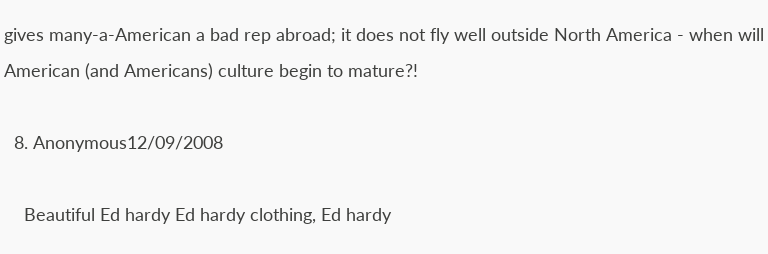gives many-a-American a bad rep abroad; it does not fly well outside North America - when will American (and Americans) culture begin to mature?!

  8. Anonymous12/09/2008

    Beautiful Ed hardy Ed hardy clothing, Ed hardy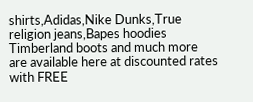shirts,Adidas,Nike Dunks,True religion jeans,Bapes hoodies Timberland boots and much more are available here at discounted rates with FREE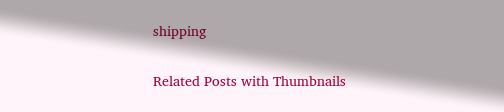shipping


Related Posts with Thumbnails